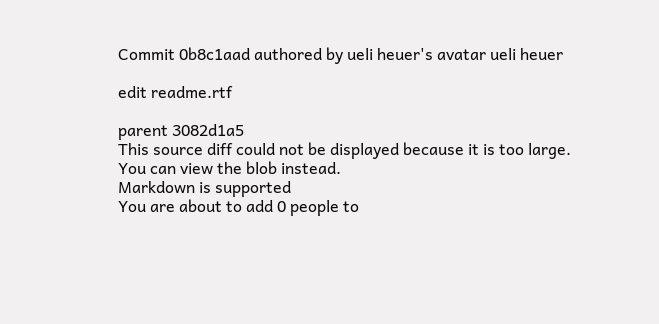Commit 0b8c1aad authored by ueli heuer's avatar ueli heuer

edit readme.rtf

parent 3082d1a5
This source diff could not be displayed because it is too large. You can view the blob instead.
Markdown is supported
You are about to add 0 people to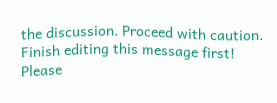the discussion. Proceed with caution.
Finish editing this message first!
Please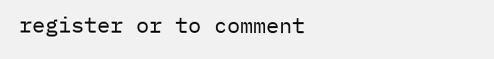register or to comment